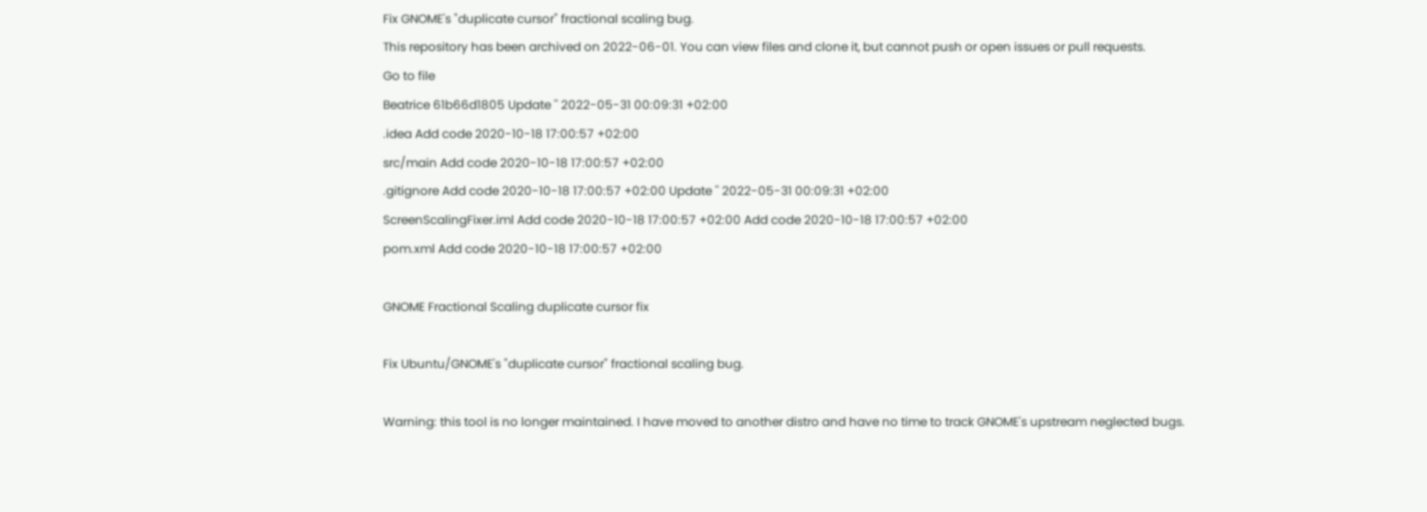Fix GNOME's "duplicate cursor" fractional scaling bug.
This repository has been archived on 2022-06-01. You can view files and clone it, but cannot push or open issues or pull requests.
Go to file
Beatrice 61b66d1805 Update '' 2022-05-31 00:09:31 +02:00
.idea Add code 2020-10-18 17:00:57 +02:00
src/main Add code 2020-10-18 17:00:57 +02:00
.gitignore Add code 2020-10-18 17:00:57 +02:00 Update '' 2022-05-31 00:09:31 +02:00
ScreenScalingFixer.iml Add code 2020-10-18 17:00:57 +02:00 Add code 2020-10-18 17:00:57 +02:00
pom.xml Add code 2020-10-18 17:00:57 +02:00

GNOME Fractional Scaling duplicate cursor fix

Fix Ubuntu/GNOME's "duplicate cursor" fractional scaling bug.

Warning: this tool is no longer maintained. I have moved to another distro and have no time to track GNOME's upstream neglected bugs.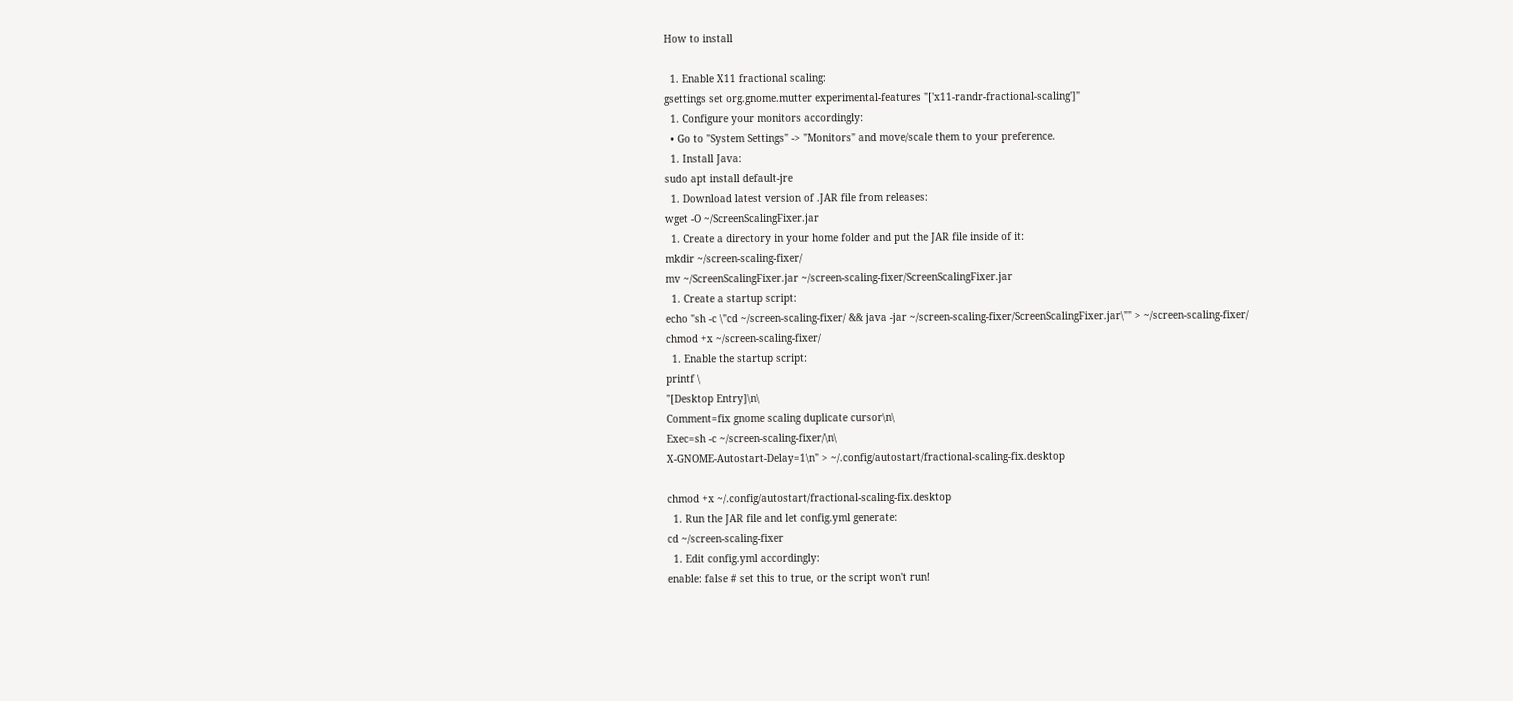How to install

  1. Enable X11 fractional scaling:
gsettings set org.gnome.mutter experimental-features "['x11-randr-fractional-scaling']"
  1. Configure your monitors accordingly:
  • Go to "System Settings" -> "Monitors" and move/scale them to your preference.
  1. Install Java:
sudo apt install default-jre
  1. Download latest version of .JAR file from releases:
wget -O ~/ScreenScalingFixer.jar
  1. Create a directory in your home folder and put the JAR file inside of it:
mkdir ~/screen-scaling-fixer/
mv ~/ScreenScalingFixer.jar ~/screen-scaling-fixer/ScreenScalingFixer.jar
  1. Create a startup script:
echo "sh -c \"cd ~/screen-scaling-fixer/ && java -jar ~/screen-scaling-fixer/ScreenScalingFixer.jar\"" > ~/screen-scaling-fixer/
chmod +x ~/screen-scaling-fixer/
  1. Enable the startup script:
printf \
"[Desktop Entry]\n\
Comment=fix gnome scaling duplicate cursor\n\
Exec=sh -c ~/screen-scaling-fixer/\n\
X-GNOME-Autostart-Delay=1\n" > ~/.config/autostart/fractional-scaling-fix.desktop

chmod +x ~/.config/autostart/fractional-scaling-fix.desktop
  1. Run the JAR file and let config.yml generate:
cd ~/screen-scaling-fixer
  1. Edit config.yml accordingly:
enable: false # set this to true, or the script won't run!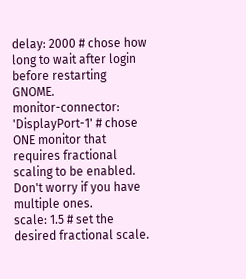delay: 2000 # chose how long to wait after login before restarting GNOME.
monitor-connector: 'DisplayPort-1' # chose ONE monitor that requires fractional scaling to be enabled. Don't worry if you have multiple ones.
scale: 1.5 # set the desired fractional scale.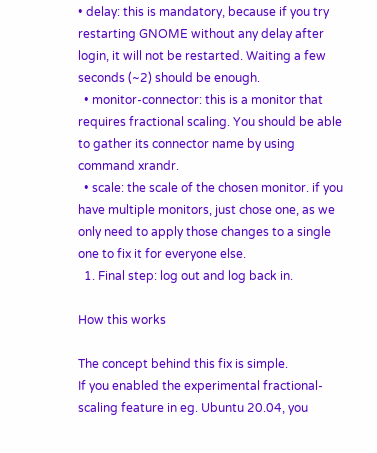• delay: this is mandatory, because if you try restarting GNOME without any delay after login, it will not be restarted. Waiting a few seconds (~2) should be enough.
  • monitor-connector: this is a monitor that requires fractional scaling. You should be able to gather its connector name by using command xrandr.
  • scale: the scale of the chosen monitor. if you have multiple monitors, just chose one, as we only need to apply those changes to a single one to fix it for everyone else.
  1. Final step: log out and log back in.

How this works

The concept behind this fix is simple.
If you enabled the experimental fractional-scaling feature in eg. Ubuntu 20.04, you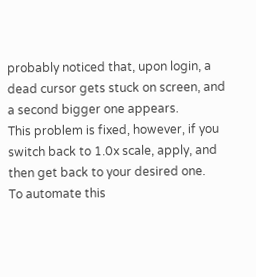probably noticed that, upon login, a dead cursor gets stuck on screen, and a second bigger one appears.
This problem is fixed, however, if you switch back to 1.0x scale, apply, and then get back to your desired one.
To automate this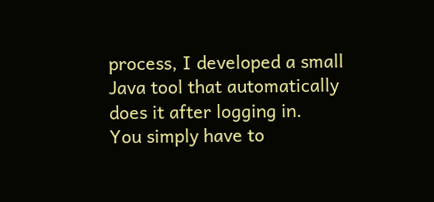process, I developed a small Java tool that automatically does it after logging in.
You simply have to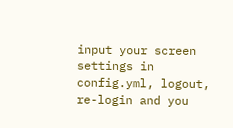input your screen settings in config.yml, logout, re-login and you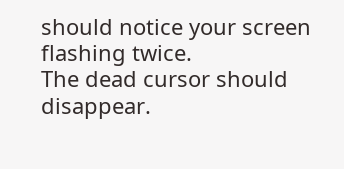should notice your screen flashing twice.
The dead cursor should disappear.